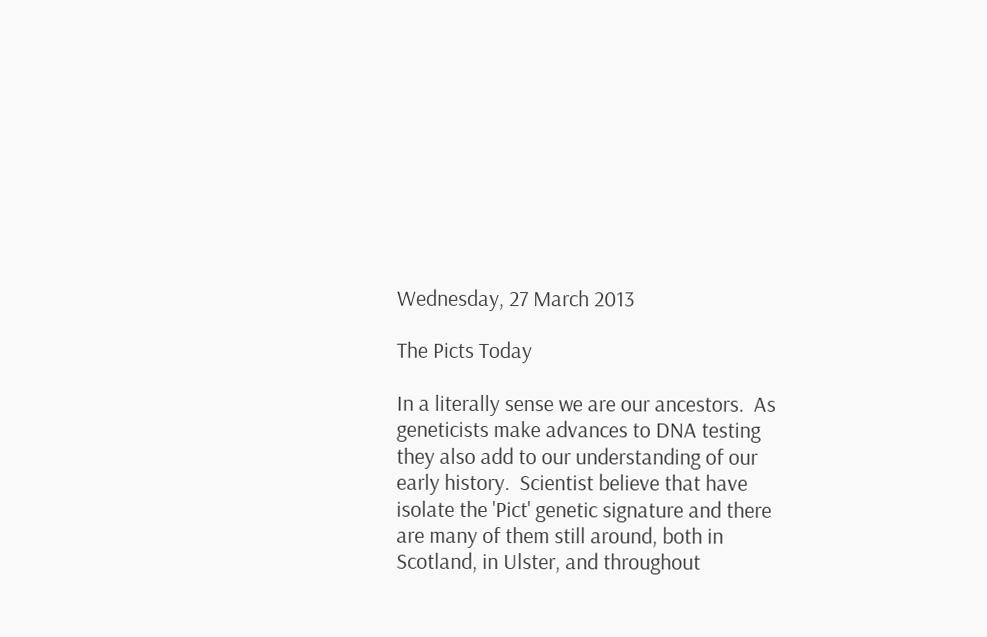Wednesday, 27 March 2013

The Picts Today

In a literally sense we are our ancestors.  As geneticists make advances to DNA testing they also add to our understanding of our early history.  Scientist believe that have isolate the 'Pict' genetic signature and there are many of them still around, both in Scotland, in Ulster, and throughout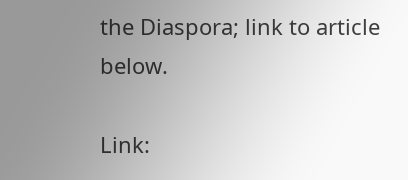the Diaspora; link to article below.

Link: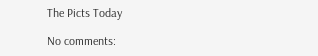The Picts Today

No comments: